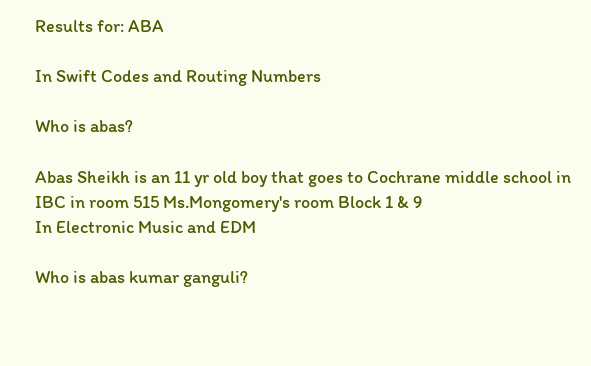Results for: ABA

In Swift Codes and Routing Numbers

Who is abas?

Abas Sheikh is an 11 yr old boy that goes to Cochrane middle school in IBC in room 515 Ms.Mongomery's room Block 1 & 9
In Electronic Music and EDM

Who is abas kumar ganguli?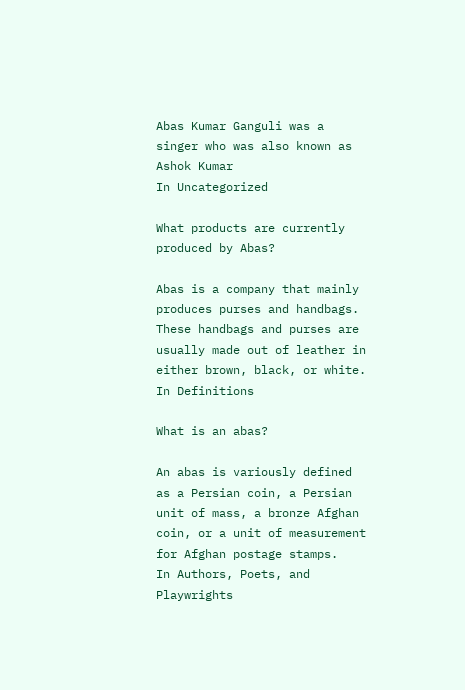Abas Kumar Ganguli was a singer who was also known as Ashok Kumar
In Uncategorized

What products are currently produced by Abas?

Abas is a company that mainly produces purses and handbags. These handbags and purses are usually made out of leather in either brown, black, or white.
In Definitions

What is an abas?

An abas is variously defined as a Persian coin, a Persian unit of mass, a bronze Afghan coin, or a unit of measurement for Afghan postage stamps.
In Authors, Poets, and Playwrights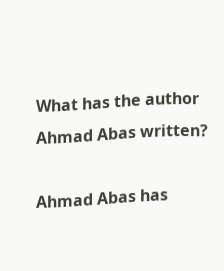What has the author Ahmad Abas written?

Ahmad Abas has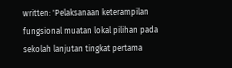written: 'Pelaksanaan keterampilan fungsional muatan lokal pilihan pada sekolah lanjutan tingkat pertama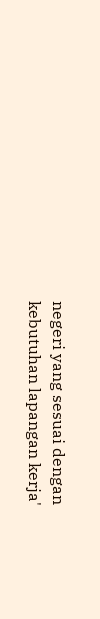negeri yang sesuai dengan kebutuhan lapangan kerja'